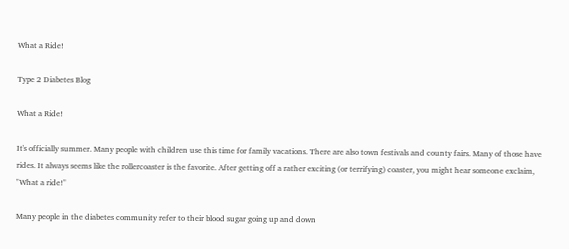What a Ride!

Type 2 Diabetes Blog

What a Ride!

It's officially summer. Many people with children use this time for family vacations. There are also town festivals and county fairs. Many of those have rides. It always seems like the rollercoaster is the favorite. After getting off a rather exciting (or terrifying) coaster, you might hear someone exclaim, "What a ride!"

Many people in the diabetes community refer to their blood sugar going up and down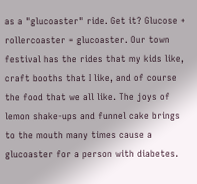as a "glucoaster" ride. Get it? Glucose + rollercoaster = glucoaster. Our town festival has the rides that my kids like, craft booths that I like, and of course the food that we all like. The joys of lemon shake-ups and funnel cake brings to the mouth many times cause a glucoaster for a person with diabetes.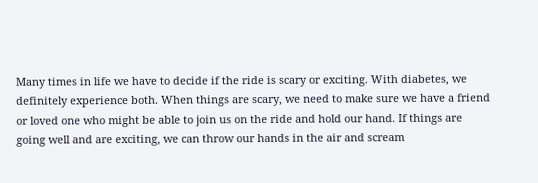Many times in life we have to decide if the ride is scary or exciting. With diabetes, we definitely experience both. When things are scary, we need to make sure we have a friend or loved one who might be able to join us on the ride and hold our hand. If things are going well and are exciting, we can throw our hands in the air and scream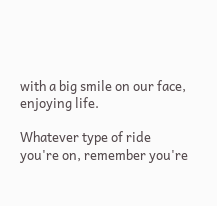with a big smile on our face, enjoying life.

Whatever type of ride you're on, remember you're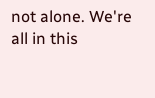not alone. We're all in this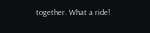together. What a ride!